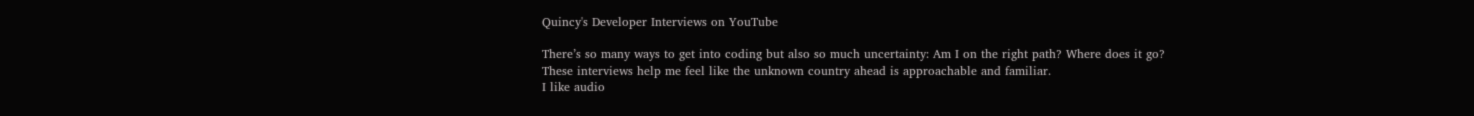Quincy's Developer Interviews on YouTube

There’s so many ways to get into coding but also so much uncertainty: Am I on the right path? Where does it go?
These interviews help me feel like the unknown country ahead is approachable and familiar.
I like audio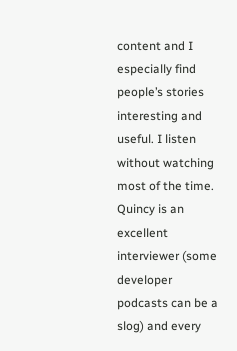content and I especially find people’s stories interesting and useful. I listen without watching most of the time.
Quincy is an excellent interviewer (some developer podcasts can be a slog) and every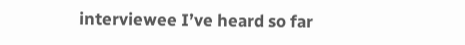interviewee I’ve heard so far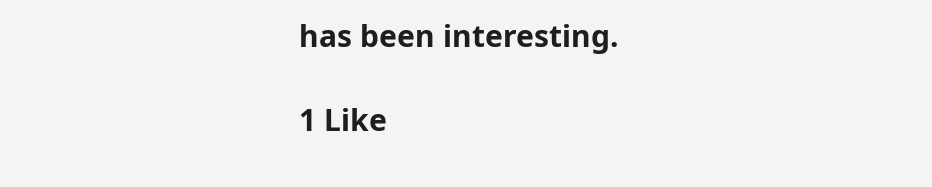has been interesting.

1 Like